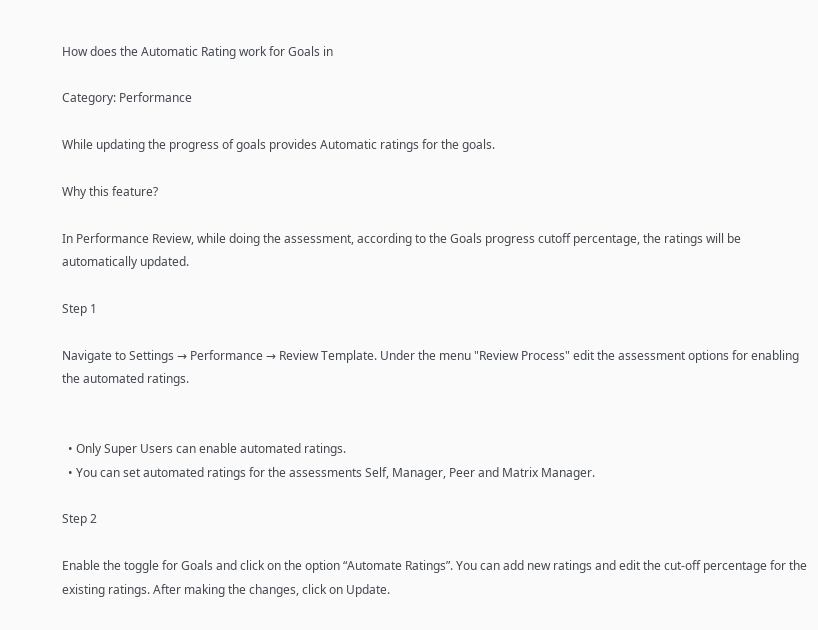How does the Automatic Rating work for Goals in

Category: Performance

While updating the progress of goals provides Automatic ratings for the goals.

Why this feature?

In Performance Review, while doing the assessment, according to the Goals progress cutoff percentage, the ratings will be automatically updated.

Step 1

Navigate to Settings → Performance → Review Template. Under the menu "Review Process" edit the assessment options for enabling the automated ratings.


  • Only Super Users can enable automated ratings.
  • You can set automated ratings for the assessments Self, Manager, Peer and Matrix Manager.

Step 2

Enable the toggle for Goals and click on the option “Automate Ratings”. You can add new ratings and edit the cut-off percentage for the existing ratings. After making the changes, click on Update.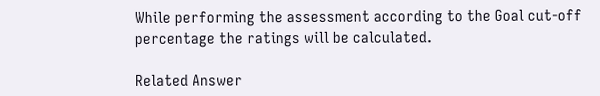While performing the assessment according to the Goal cut-off percentage the ratings will be calculated.

Related Answer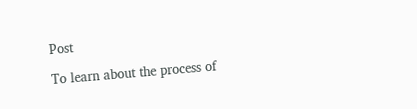Post

To learn about the process of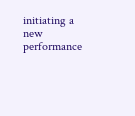initiating a new performance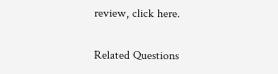review, click here.

Related Questions